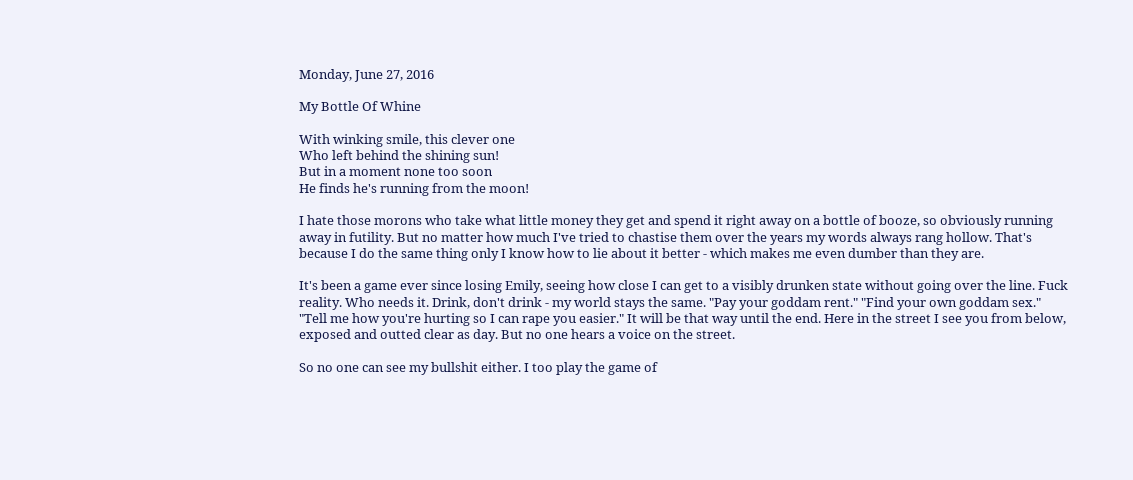Monday, June 27, 2016

My Bottle Of Whine

With winking smile, this clever one
Who left behind the shining sun!
But in a moment none too soon
He finds he's running from the moon!

I hate those morons who take what little money they get and spend it right away on a bottle of booze, so obviously running away in futility. But no matter how much I've tried to chastise them over the years my words always rang hollow. That's because I do the same thing only I know how to lie about it better - which makes me even dumber than they are.

It's been a game ever since losing Emily, seeing how close I can get to a visibly drunken state without going over the line. Fuck reality. Who needs it. Drink, don't drink - my world stays the same. "Pay your goddam rent." "Find your own goddam sex." "Tell me how you're hurting so I can rape you easier." It will be that way until the end. Here in the street I see you from below, exposed and outted clear as day. But no one hears a voice on the street.

So no one can see my bullshit either. I too play the game of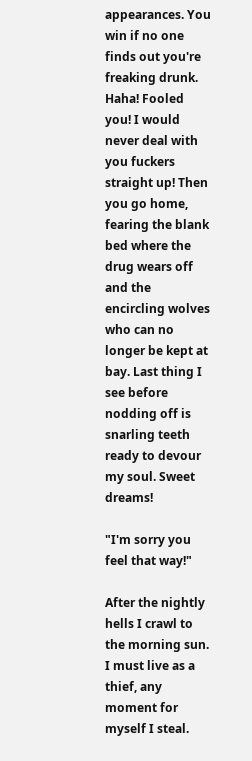appearances. You win if no one finds out you're freaking drunk. Haha! Fooled you! I would never deal with you fuckers straight up! Then you go home, fearing the blank bed where the drug wears off and the encircling wolves who can no longer be kept at bay. Last thing I see before nodding off is snarling teeth ready to devour my soul. Sweet dreams!

"I'm sorry you feel that way!"

After the nightly hells I crawl to the morning sun. I must live as a thief, any moment for myself I steal.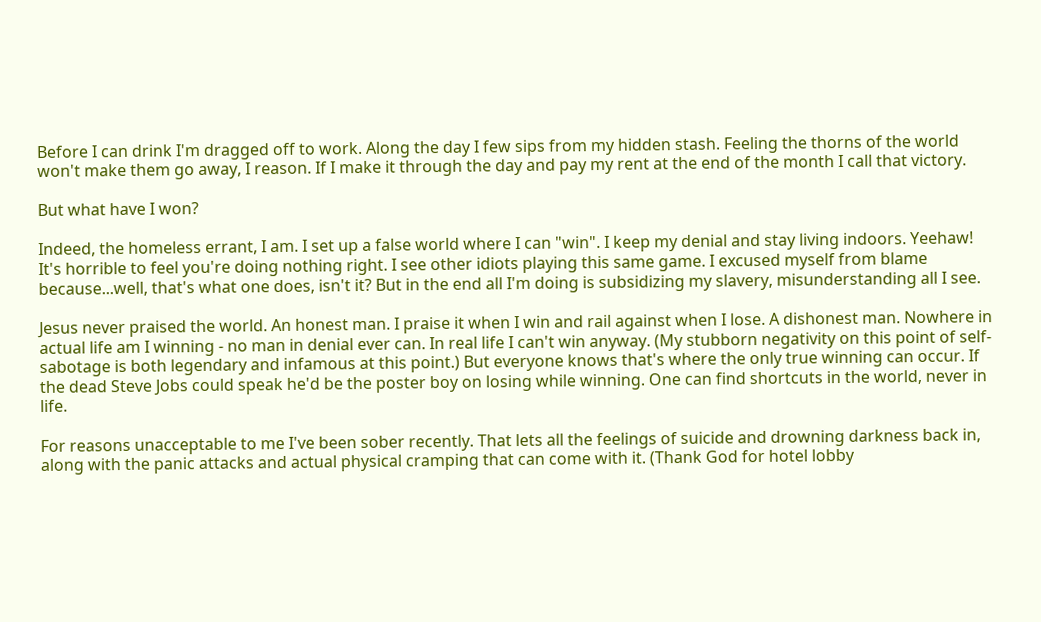Before I can drink I'm dragged off to work. Along the day I few sips from my hidden stash. Feeling the thorns of the world won't make them go away, I reason. If I make it through the day and pay my rent at the end of the month I call that victory.

But what have I won?

Indeed, the homeless errant, I am. I set up a false world where I can "win". I keep my denial and stay living indoors. Yeehaw! It's horrible to feel you're doing nothing right. I see other idiots playing this same game. I excused myself from blame because...well, that's what one does, isn't it? But in the end all I'm doing is subsidizing my slavery, misunderstanding all I see.

Jesus never praised the world. An honest man. I praise it when I win and rail against when I lose. A dishonest man. Nowhere in actual life am I winning - no man in denial ever can. In real life I can't win anyway. (My stubborn negativity on this point of self-sabotage is both legendary and infamous at this point.) But everyone knows that's where the only true winning can occur. If the dead Steve Jobs could speak he'd be the poster boy on losing while winning. One can find shortcuts in the world, never in life.

For reasons unacceptable to me I've been sober recently. That lets all the feelings of suicide and drowning darkness back in, along with the panic attacks and actual physical cramping that can come with it. (Thank God for hotel lobby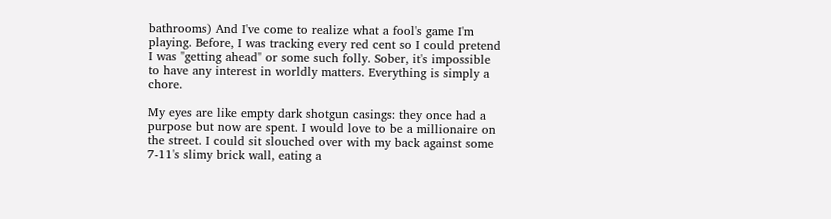bathrooms) And I've come to realize what a fool's game I'm playing. Before, I was tracking every red cent so I could pretend I was "getting ahead" or some such folly. Sober, it's impossible to have any interest in worldly matters. Everything is simply a chore.

My eyes are like empty dark shotgun casings: they once had a purpose but now are spent. I would love to be a millionaire on the street. I could sit slouched over with my back against some 7-11's slimy brick wall, eating a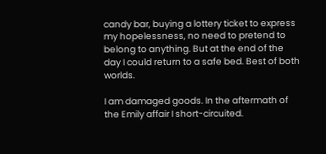candy bar, buying a lottery ticket to express my hopelessness, no need to pretend to belong to anything. But at the end of the day I could return to a safe bed. Best of both worlds.

I am damaged goods. In the aftermath of the Emily affair I short-circuited.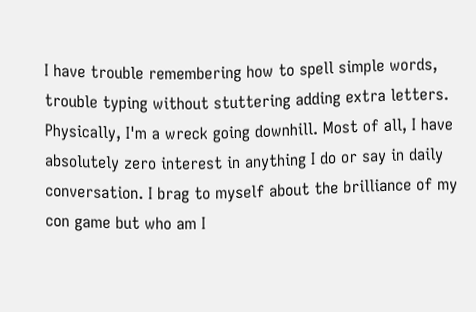I have trouble remembering how to spell simple words, trouble typing without stuttering adding extra letters. Physically, I'm a wreck going downhill. Most of all, I have absolutely zero interest in anything I do or say in daily conversation. I brag to myself about the brilliance of my con game but who am I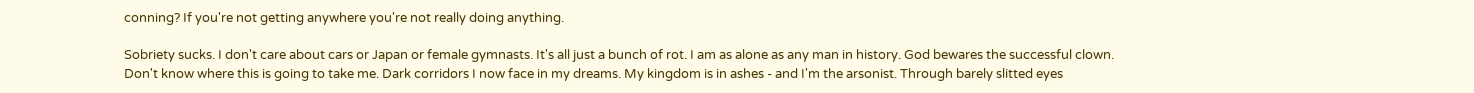conning? If you're not getting anywhere you're not really doing anything.

Sobriety sucks. I don't care about cars or Japan or female gymnasts. It's all just a bunch of rot. I am as alone as any man in history. God bewares the successful clown. Don't know where this is going to take me. Dark corridors I now face in my dreams. My kingdom is in ashes - and I'm the arsonist. Through barely slitted eyes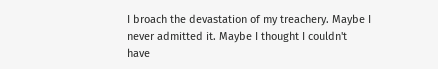I broach the devastation of my treachery. Maybe I never admitted it. Maybe I thought I couldn't have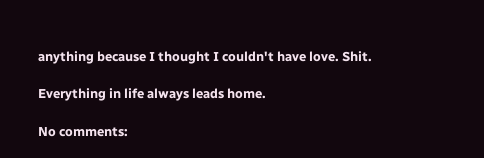anything because I thought I couldn't have love. Shit.

Everything in life always leads home.

No comments: